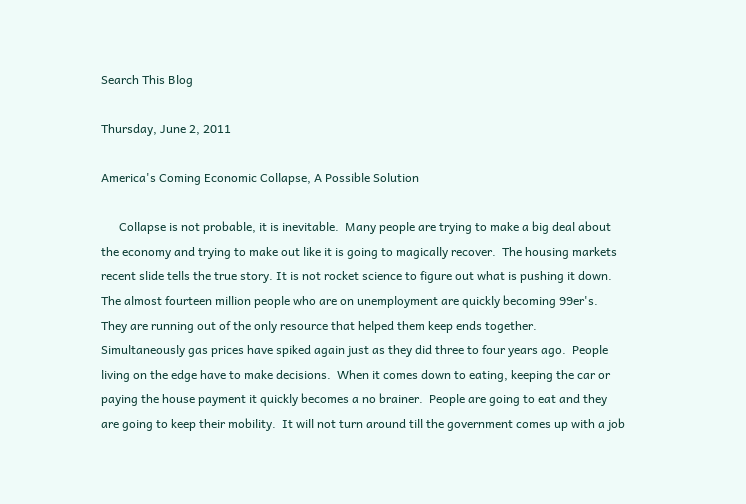Search This Blog

Thursday, June 2, 2011

America's Coming Economic Collapse, A Possible Solution

      Collapse is not probable, it is inevitable.  Many people are trying to make a big deal about the economy and trying to make out like it is going to magically recover.  The housing markets recent slide tells the true story. It is not rocket science to figure out what is pushing it down.  The almost fourteen million people who are on unemployment are quickly becoming 99er's.  They are running out of the only resource that helped them keep ends together.  Simultaneously gas prices have spiked again just as they did three to four years ago.  People living on the edge have to make decisions.  When it comes down to eating, keeping the car or paying the house payment it quickly becomes a no brainer.  People are going to eat and they are going to keep their mobility.  It will not turn around till the government comes up with a job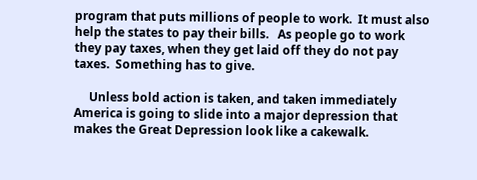program that puts millions of people to work.  It must also help the states to pay their bills.   As people go to work they pay taxes, when they get laid off they do not pay taxes.  Something has to give.

     Unless bold action is taken, and taken immediately America is going to slide into a major depression that makes the Great Depression look like a cakewalk.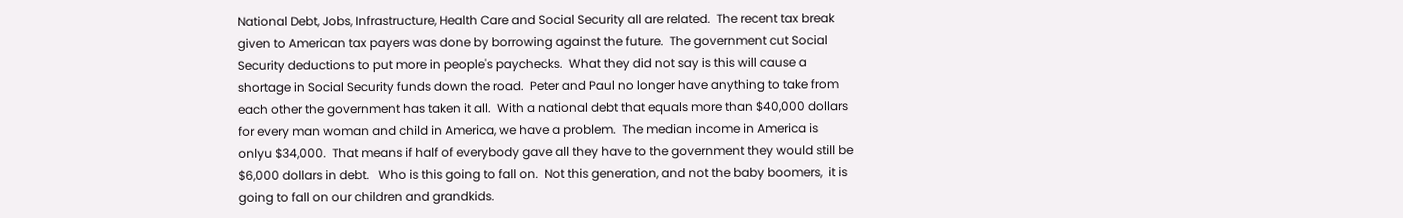National Debt, Jobs, Infrastructure, Health Care and Social Security all are related.  The recent tax break given to American tax payers was done by borrowing against the future.  The government cut Social Security deductions to put more in people's paychecks.  What they did not say is this will cause a shortage in Social Security funds down the road.  Peter and Paul no longer have anything to take from each other the government has taken it all.  With a national debt that equals more than $40,000 dollars for every man woman and child in America, we have a problem.  The median income in America is onlyu $34,000.  That means if half of everybody gave all they have to the government they would still be $6,000 dollars in debt.   Who is this going to fall on.  Not this generation, and not the baby boomers,  it is going to fall on our children and grandkids.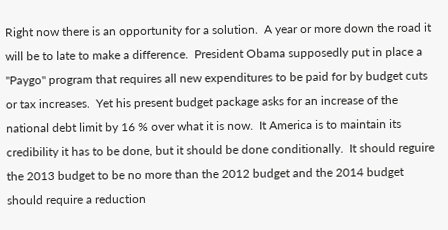Right now there is an opportunity for a solution.  A year or more down the road it will be to late to make a difference.  President Obama supposedly put in place a "Paygo" program that requires all new expenditures to be paid for by budget cuts or tax increases.  Yet his present budget package asks for an increase of the national debt limit by 16 % over what it is now.  It America is to maintain its credibility it has to be done, but it should be done conditionally.  It should reguire the 2013 budget to be no more than the 2012 budget and the 2014 budget should require a reduction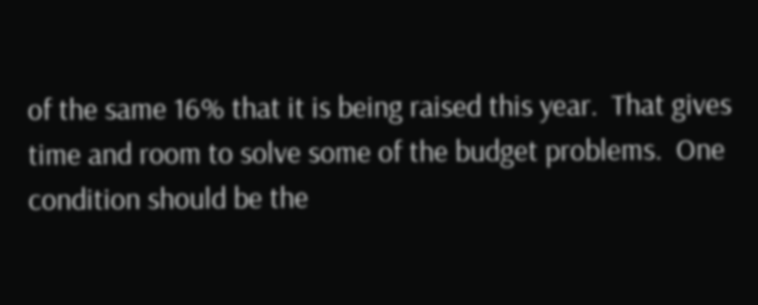of the same 16% that it is being raised this year.  That gives time and room to solve some of the budget problems.  One condition should be the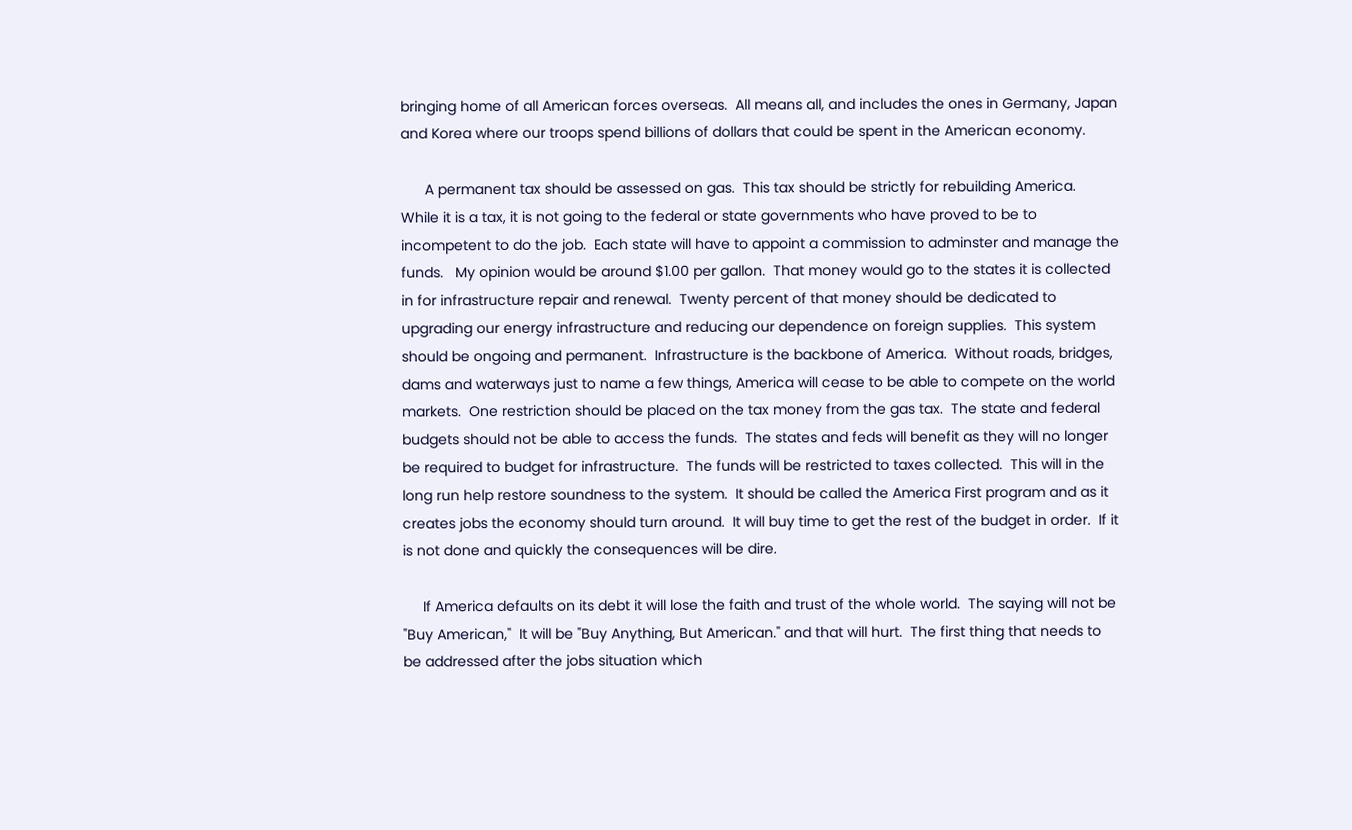bringing home of all American forces overseas.  All means all, and includes the ones in Germany, Japan and Korea where our troops spend billions of dollars that could be spent in the American economy.

      A permanent tax should be assessed on gas.  This tax should be strictly for rebuilding America.  While it is a tax, it is not going to the federal or state governments who have proved to be to incompetent to do the job.  Each state will have to appoint a commission to adminster and manage the funds.   My opinion would be around $1.00 per gallon.  That money would go to the states it is collected in for infrastructure repair and renewal.  Twenty percent of that money should be dedicated to upgrading our energy infrastructure and reducing our dependence on foreign supplies.  This system should be ongoing and permanent.  Infrastructure is the backbone of America.  Without roads, bridges, dams and waterways just to name a few things, America will cease to be able to compete on the world markets.  One restriction should be placed on the tax money from the gas tax.  The state and federal budgets should not be able to access the funds.  The states and feds will benefit as they will no longer be required to budget for infrastructure.  The funds will be restricted to taxes collected.  This will in the long run help restore soundness to the system.  It should be called the America First program and as it creates jobs the economy should turn around.  It will buy time to get the rest of the budget in order.  If it is not done and quickly the consequences will be dire.

     If America defaults on its debt it will lose the faith and trust of the whole world.  The saying will not be "Buy American,"  It will be "Buy Anything, But American." and that will hurt.  The first thing that needs to be addressed after the jobs situation which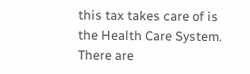this tax takes care of is the Health Care System.  There are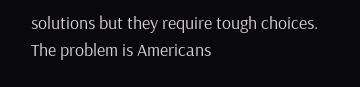solutions but they require tough choices.  The problem is Americans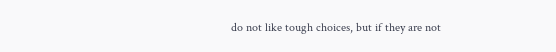do not like tough choices, but if they are not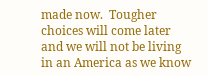made now.  Tougher choices will come later and we will not be living in an America as we know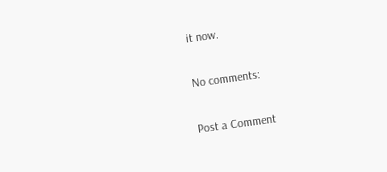it now.

No comments:

Post a Comment